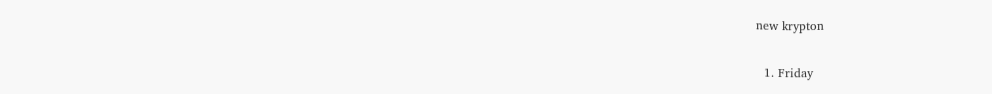new krypton

  1. Friday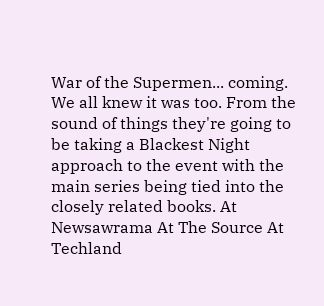War of the Supermen... coming. We all knew it was too. From the sound of things they're going to be taking a Blackest Night approach to the event with the main series being tied into the closely related books. At Newsawrama At The Source At Techland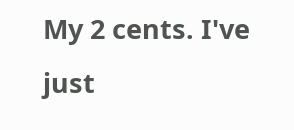My 2 cents. I've just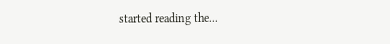started reading the...